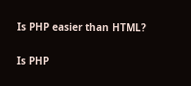Is PHP easier than HTML?

Is PHP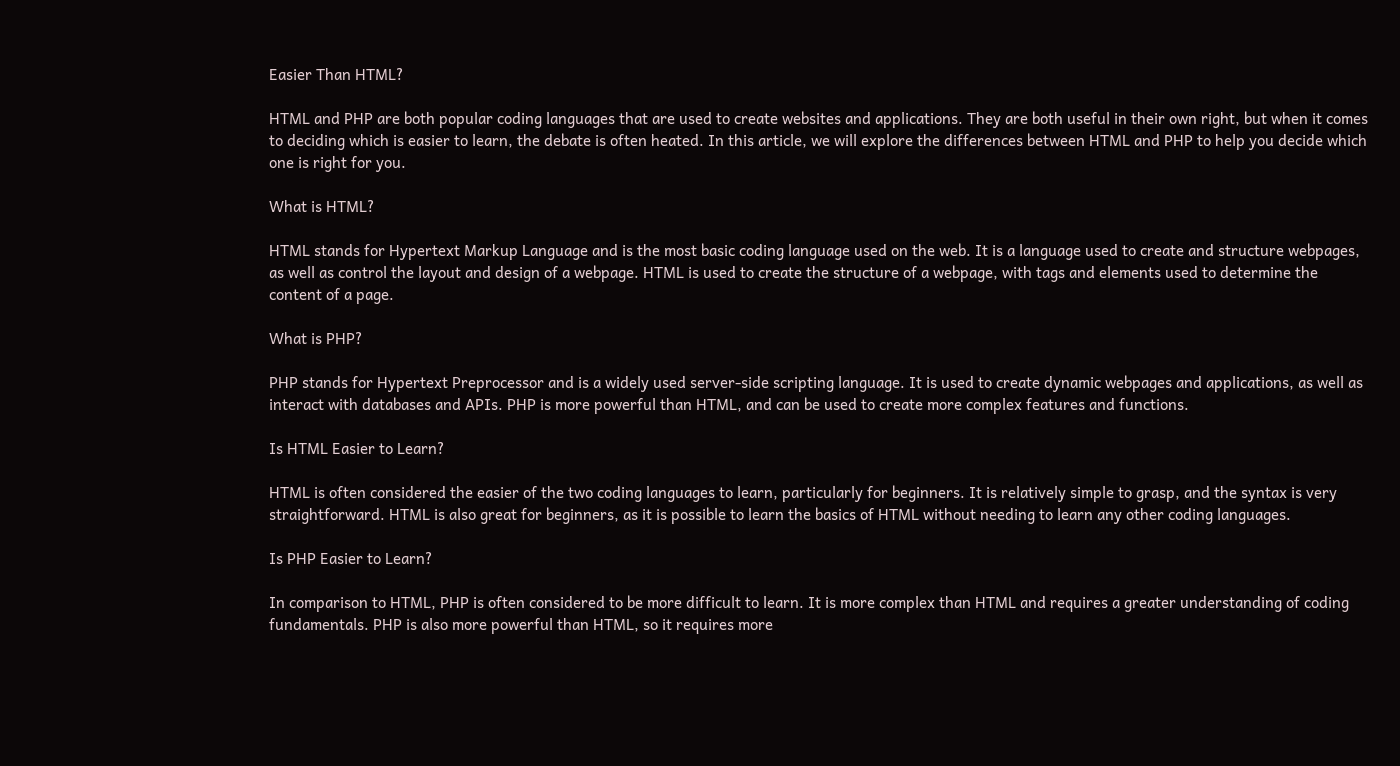Easier Than HTML?

HTML and PHP are both popular coding languages that are used to create websites and applications. They are both useful in their own right, but when it comes to deciding which is easier to learn, the debate is often heated. In this article, we will explore the differences between HTML and PHP to help you decide which one is right for you.

What is HTML?

HTML stands for Hypertext Markup Language and is the most basic coding language used on the web. It is a language used to create and structure webpages, as well as control the layout and design of a webpage. HTML is used to create the structure of a webpage, with tags and elements used to determine the content of a page.

What is PHP?

PHP stands for Hypertext Preprocessor and is a widely used server-side scripting language. It is used to create dynamic webpages and applications, as well as interact with databases and APIs. PHP is more powerful than HTML, and can be used to create more complex features and functions.

Is HTML Easier to Learn?

HTML is often considered the easier of the two coding languages to learn, particularly for beginners. It is relatively simple to grasp, and the syntax is very straightforward. HTML is also great for beginners, as it is possible to learn the basics of HTML without needing to learn any other coding languages.

Is PHP Easier to Learn?

In comparison to HTML, PHP is often considered to be more difficult to learn. It is more complex than HTML and requires a greater understanding of coding fundamentals. PHP is also more powerful than HTML, so it requires more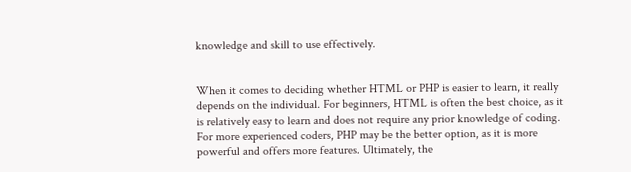knowledge and skill to use effectively.


When it comes to deciding whether HTML or PHP is easier to learn, it really depends on the individual. For beginners, HTML is often the best choice, as it is relatively easy to learn and does not require any prior knowledge of coding. For more experienced coders, PHP may be the better option, as it is more powerful and offers more features. Ultimately, the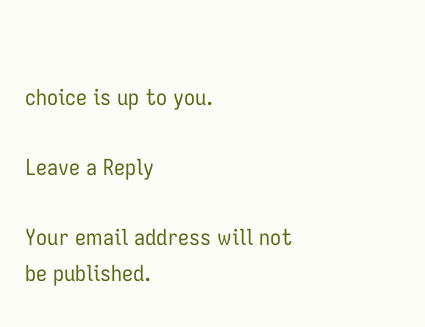choice is up to you.

Leave a Reply

Your email address will not be published.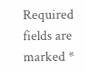Required fields are marked *